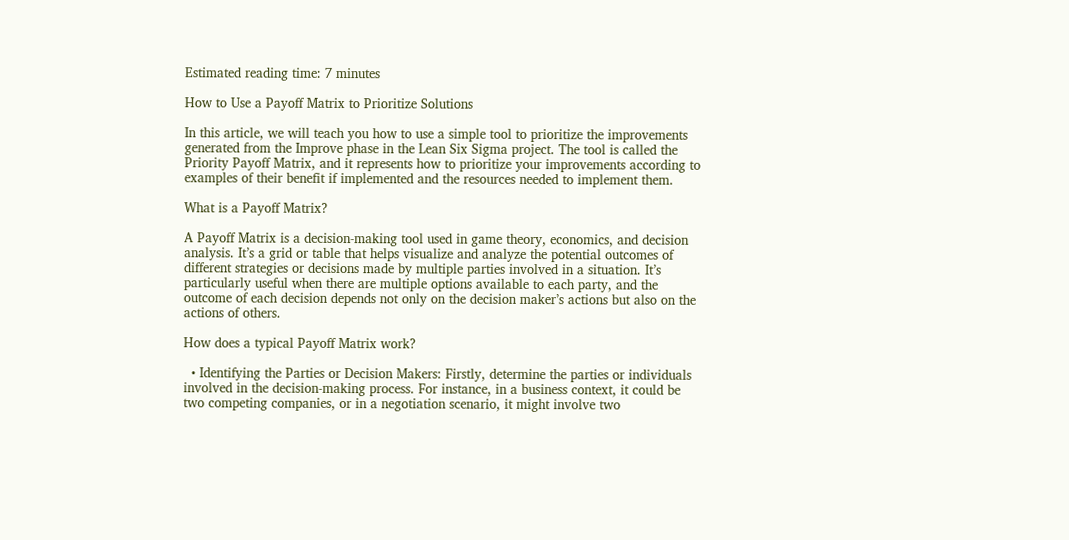Estimated reading time: 7 minutes

How to Use a Payoff Matrix to Prioritize Solutions

In this article, we will teach you how to use a simple tool to prioritize the improvements generated from the Improve phase in the Lean Six Sigma project. The tool is called the Priority Payoff Matrix, and it represents how to prioritize your improvements according to examples of their benefit if implemented and the resources needed to implement them.

What is a Payoff Matrix?

A Payoff Matrix is a decision-making tool used in game theory, economics, and decision analysis. It’s a grid or table that helps visualize and analyze the potential outcomes of different strategies or decisions made by multiple parties involved in a situation. It’s particularly useful when there are multiple options available to each party, and the outcome of each decision depends not only on the decision maker’s actions but also on the actions of others.

How does a typical Payoff Matrix work?

  • Identifying the Parties or Decision Makers: Firstly, determine the parties or individuals involved in the decision-making process. For instance, in a business context, it could be two competing companies, or in a negotiation scenario, it might involve two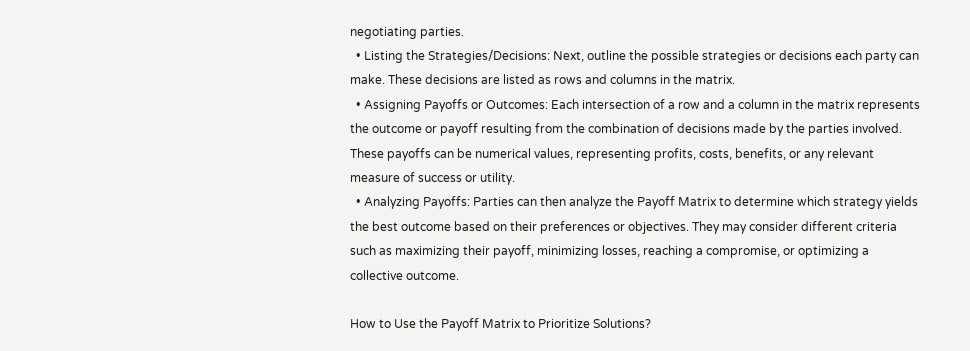negotiating parties.
  • Listing the Strategies/Decisions: Next, outline the possible strategies or decisions each party can make. These decisions are listed as rows and columns in the matrix.
  • Assigning Payoffs or Outcomes: Each intersection of a row and a column in the matrix represents the outcome or payoff resulting from the combination of decisions made by the parties involved. These payoffs can be numerical values, representing profits, costs, benefits, or any relevant measure of success or utility.
  • Analyzing Payoffs: Parties can then analyze the Payoff Matrix to determine which strategy yields the best outcome based on their preferences or objectives. They may consider different criteria such as maximizing their payoff, minimizing losses, reaching a compromise, or optimizing a collective outcome.

How to Use the Payoff Matrix to Prioritize Solutions?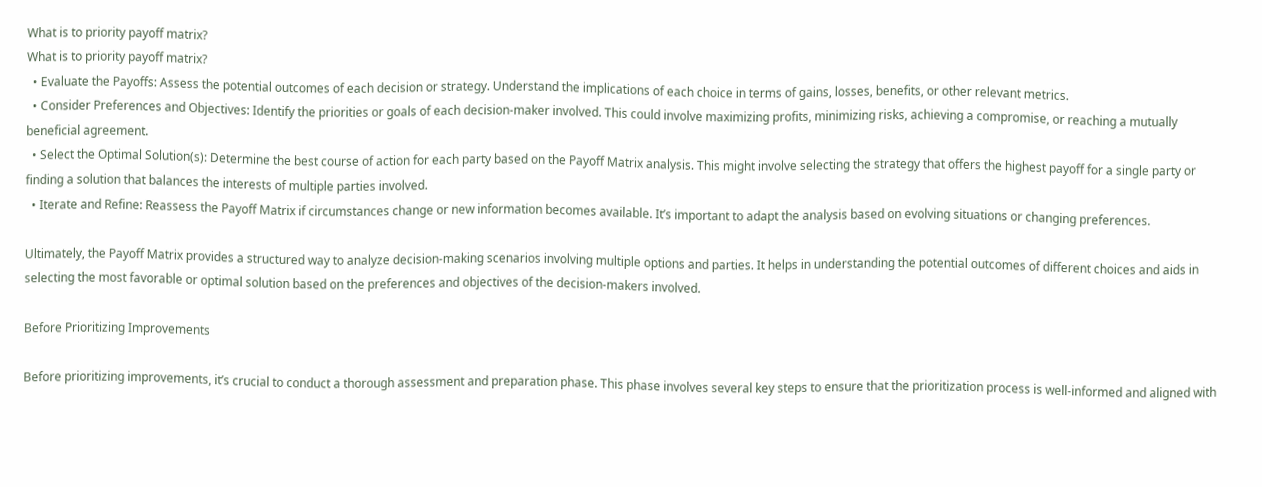What is to priority payoff matrix?
What is to priority payoff matrix?
  • Evaluate the Payoffs: Assess the potential outcomes of each decision or strategy. Understand the implications of each choice in terms of gains, losses, benefits, or other relevant metrics.
  • Consider Preferences and Objectives: Identify the priorities or goals of each decision-maker involved. This could involve maximizing profits, minimizing risks, achieving a compromise, or reaching a mutually beneficial agreement.
  • Select the Optimal Solution(s): Determine the best course of action for each party based on the Payoff Matrix analysis. This might involve selecting the strategy that offers the highest payoff for a single party or finding a solution that balances the interests of multiple parties involved.
  • Iterate and Refine: Reassess the Payoff Matrix if circumstances change or new information becomes available. It’s important to adapt the analysis based on evolving situations or changing preferences.

Ultimately, the Payoff Matrix provides a structured way to analyze decision-making scenarios involving multiple options and parties. It helps in understanding the potential outcomes of different choices and aids in selecting the most favorable or optimal solution based on the preferences and objectives of the decision-makers involved.

Before Prioritizing Improvements

Before prioritizing improvements, it’s crucial to conduct a thorough assessment and preparation phase. This phase involves several key steps to ensure that the prioritization process is well-informed and aligned with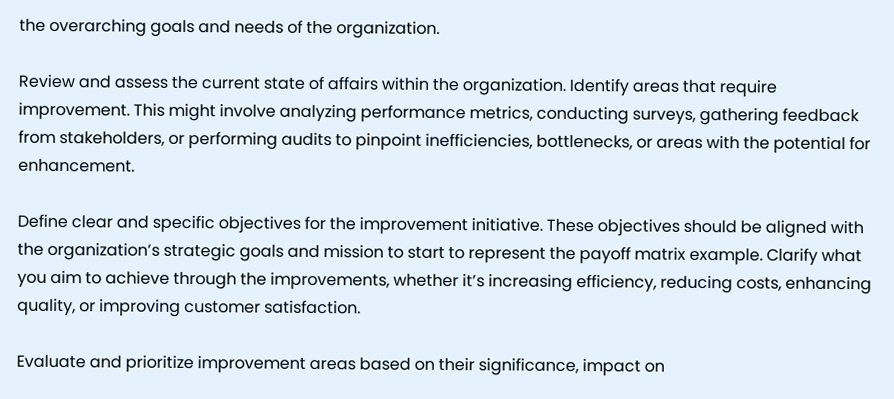the overarching goals and needs of the organization.

Review and assess the current state of affairs within the organization. Identify areas that require improvement. This might involve analyzing performance metrics, conducting surveys, gathering feedback from stakeholders, or performing audits to pinpoint inefficiencies, bottlenecks, or areas with the potential for enhancement.

Define clear and specific objectives for the improvement initiative. These objectives should be aligned with the organization’s strategic goals and mission to start to represent the payoff matrix example. Clarify what you aim to achieve through the improvements, whether it’s increasing efficiency, reducing costs, enhancing quality, or improving customer satisfaction.

Evaluate and prioritize improvement areas based on their significance, impact on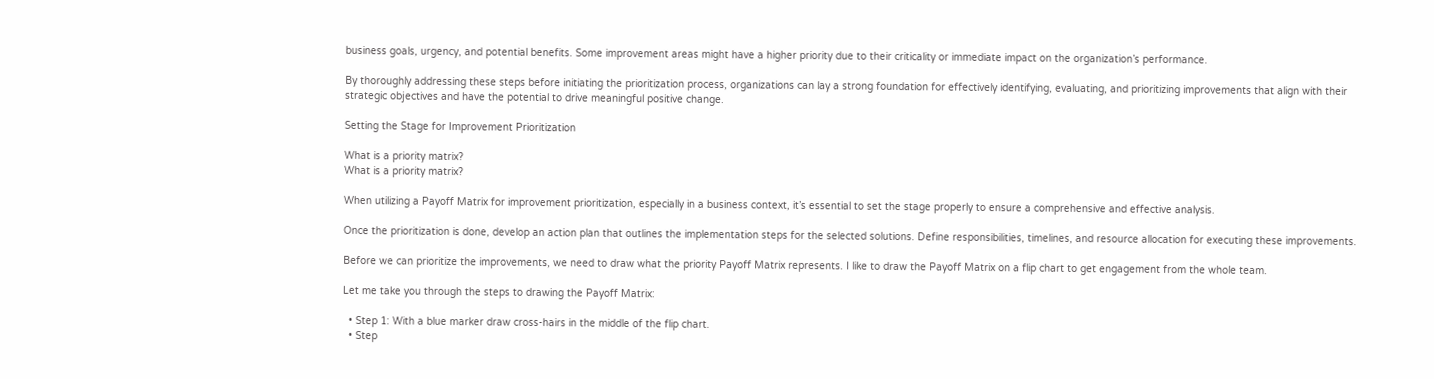business goals, urgency, and potential benefits. Some improvement areas might have a higher priority due to their criticality or immediate impact on the organization’s performance.

By thoroughly addressing these steps before initiating the prioritization process, organizations can lay a strong foundation for effectively identifying, evaluating, and prioritizing improvements that align with their strategic objectives and have the potential to drive meaningful positive change.

Setting the Stage for Improvement Prioritization

What is a priority matrix?
What is a priority matrix?

When utilizing a Payoff Matrix for improvement prioritization, especially in a business context, it’s essential to set the stage properly to ensure a comprehensive and effective analysis.

Once the prioritization is done, develop an action plan that outlines the implementation steps for the selected solutions. Define responsibilities, timelines, and resource allocation for executing these improvements.

Before we can prioritize the improvements, we need to draw what the priority Payoff Matrix represents. I like to draw the Payoff Matrix on a flip chart to get engagement from the whole team.

Let me take you through the steps to drawing the Payoff Matrix:

  • Step 1: With a blue marker draw cross-hairs in the middle of the flip chart.
  • Step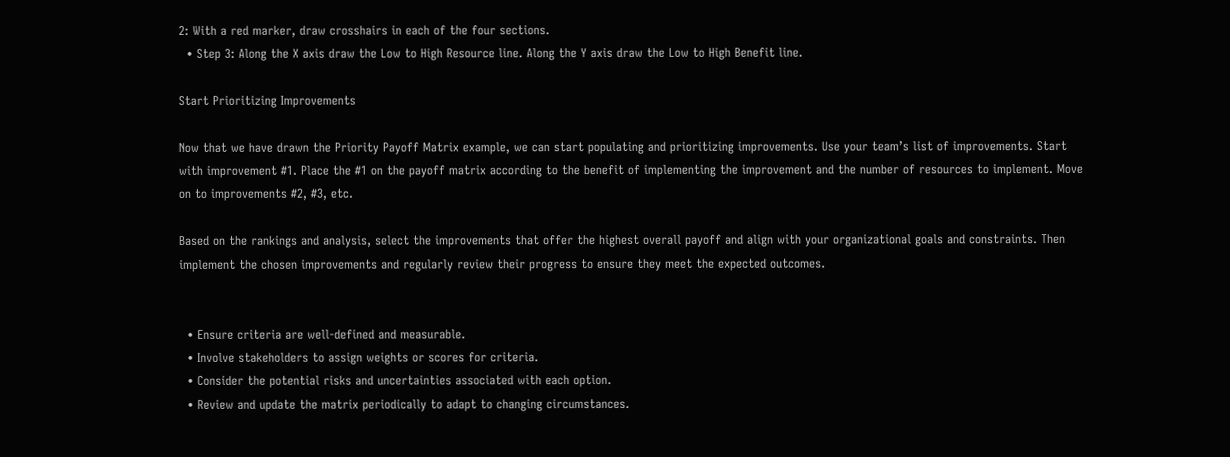2: With a red marker, draw crosshairs in each of the four sections.
  • Step 3: Along the X axis draw the Low to High Resource line. Along the Y axis draw the Low to High Benefit line.

Start Prioritizing Improvements

Now that we have drawn the Priority Payoff Matrix example, we can start populating and prioritizing improvements. Use your team’s list of improvements. Start with improvement #1. Place the #1 on the payoff matrix according to the benefit of implementing the improvement and the number of resources to implement. Move on to improvements #2, #3, etc.

Based on the rankings and analysis, select the improvements that offer the highest overall payoff and align with your organizational goals and constraints. Then implement the chosen improvements and regularly review their progress to ensure they meet the expected outcomes.


  • Ensure criteria are well-defined and measurable.
  • Involve stakeholders to assign weights or scores for criteria.
  • Consider the potential risks and uncertainties associated with each option.
  • Review and update the matrix periodically to adapt to changing circumstances.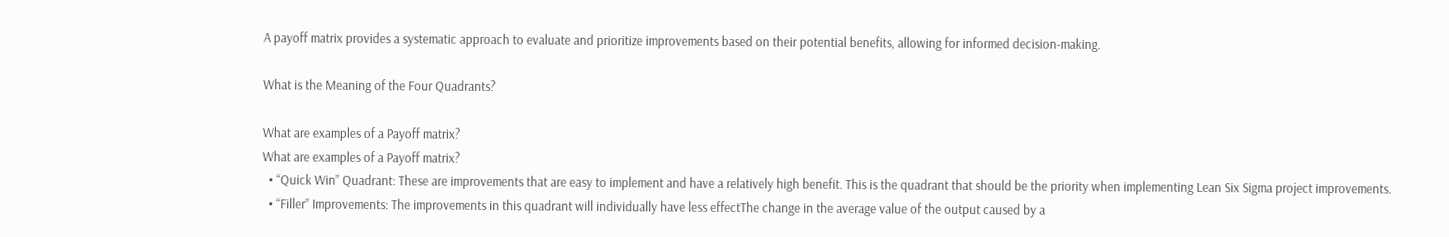A payoff matrix provides a systematic approach to evaluate and prioritize improvements based on their potential benefits, allowing for informed decision-making.

What is the Meaning of the Four Quadrants?

What are examples of a Payoff matrix?
What are examples of a Payoff matrix?
  • “Quick Win” Quadrant: These are improvements that are easy to implement and have a relatively high benefit. This is the quadrant that should be the priority when implementing Lean Six Sigma project improvements.
  • “Filler” Improvements: The improvements in this quadrant will individually have less effectThe change in the average value of the output caused by a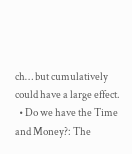ch… but cumulatively could have a large effect.
  • Do we have the Time and Money?: The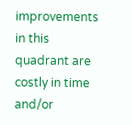improvements in this quadrant are costly in time and/or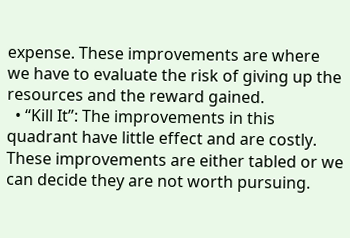expense. These improvements are where we have to evaluate the risk of giving up the resources and the reward gained.
  • “Kill It”: The improvements in this quadrant have little effect and are costly. These improvements are either tabled or we can decide they are not worth pursuing.